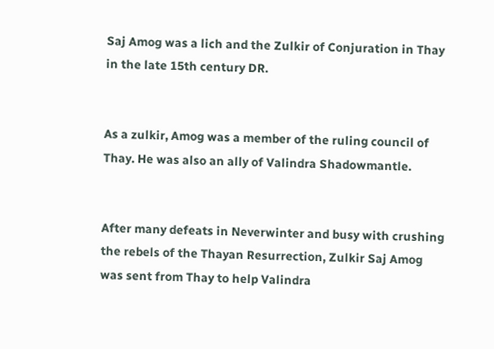Saj Amog was a lich and the Zulkir of Conjuration in Thay in the late 15th century DR.


As a zulkir, Amog was a member of the ruling council of Thay. He was also an ally of Valindra Shadowmantle.


After many defeats in Neverwinter and busy with crushing the rebels of the Thayan Resurrection, Zulkir Saj Amog was sent from Thay to help Valindra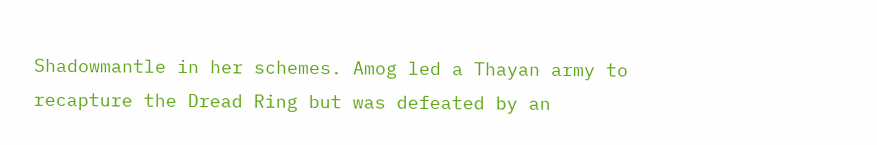Shadowmantle in her schemes. Amog led a Thayan army to recapture the Dread Ring but was defeated by an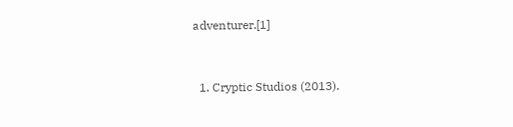adventurer.[1]



  1. Cryptic Studios (2013).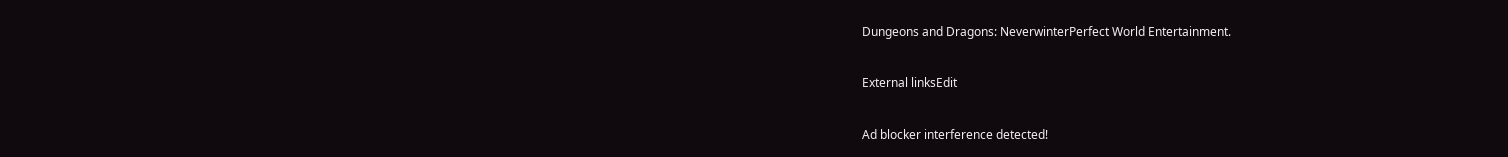Dungeons and Dragons: NeverwinterPerfect World Entertainment.

External linksEdit

Ad blocker interference detected!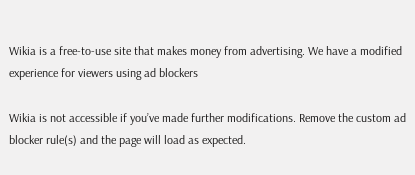Wikia is a free-to-use site that makes money from advertising. We have a modified experience for viewers using ad blockers

Wikia is not accessible if you’ve made further modifications. Remove the custom ad blocker rule(s) and the page will load as expected.